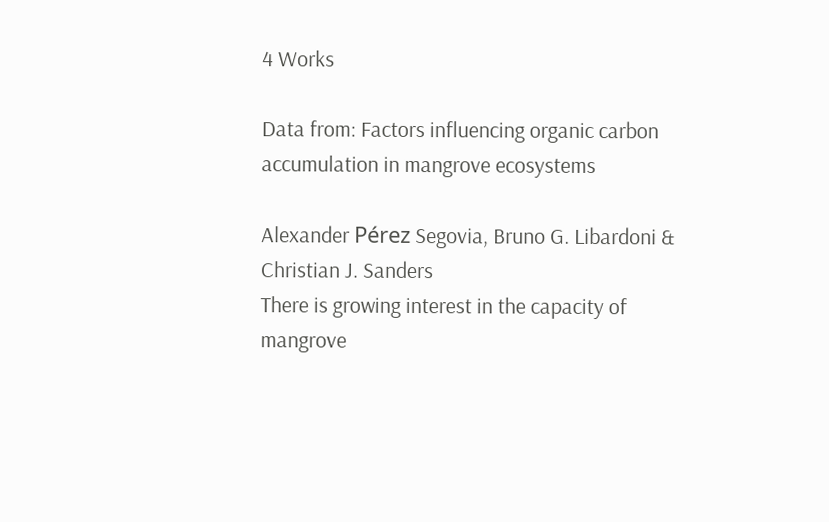4 Works

Data from: Factors influencing organic carbon accumulation in mangrove ecosystems

Alexander Pérez Segovia, Bruno G. Libardoni & Christian J. Sanders
There is growing interest in the capacity of mangrove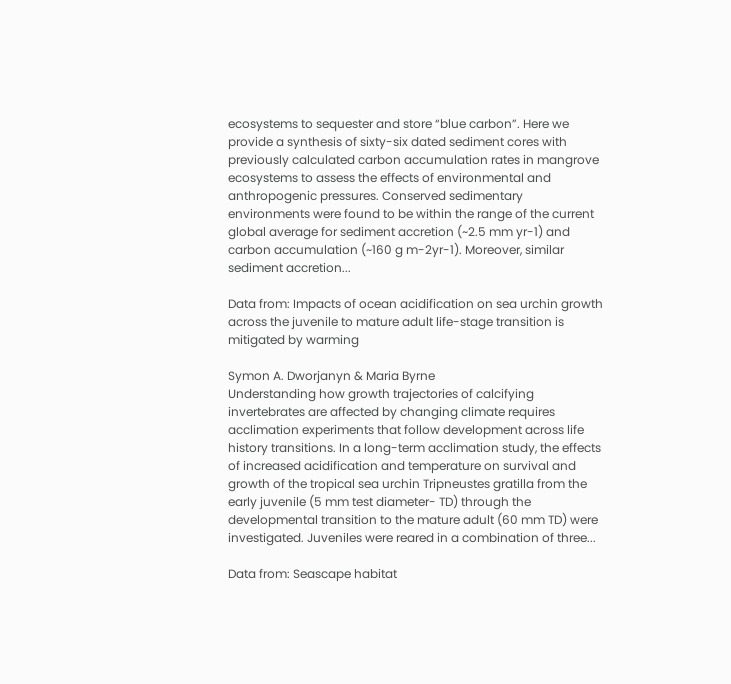ecosystems to sequester and store “blue carbon”. Here we provide a synthesis of sixty-six dated sediment cores with previously calculated carbon accumulation rates in mangrove ecosystems to assess the effects of environmental and anthropogenic pressures. Conserved sedimentary environments were found to be within the range of the current global average for sediment accretion (~2.5 mm yr-1) and carbon accumulation (~160 g m-2yr-1). Moreover, similar sediment accretion...

Data from: Impacts of ocean acidification on sea urchin growth across the juvenile to mature adult life-stage transition is mitigated by warming

Symon A. Dworjanyn & Maria Byrne
Understanding how growth trajectories of calcifying invertebrates are affected by changing climate requires acclimation experiments that follow development across life history transitions. In a long-term acclimation study, the effects of increased acidification and temperature on survival and growth of the tropical sea urchin Tripneustes gratilla from the early juvenile (5 mm test diameter- TD) through the developmental transition to the mature adult (60 mm TD) were investigated. Juveniles were reared in a combination of three...

Data from: Seascape habitat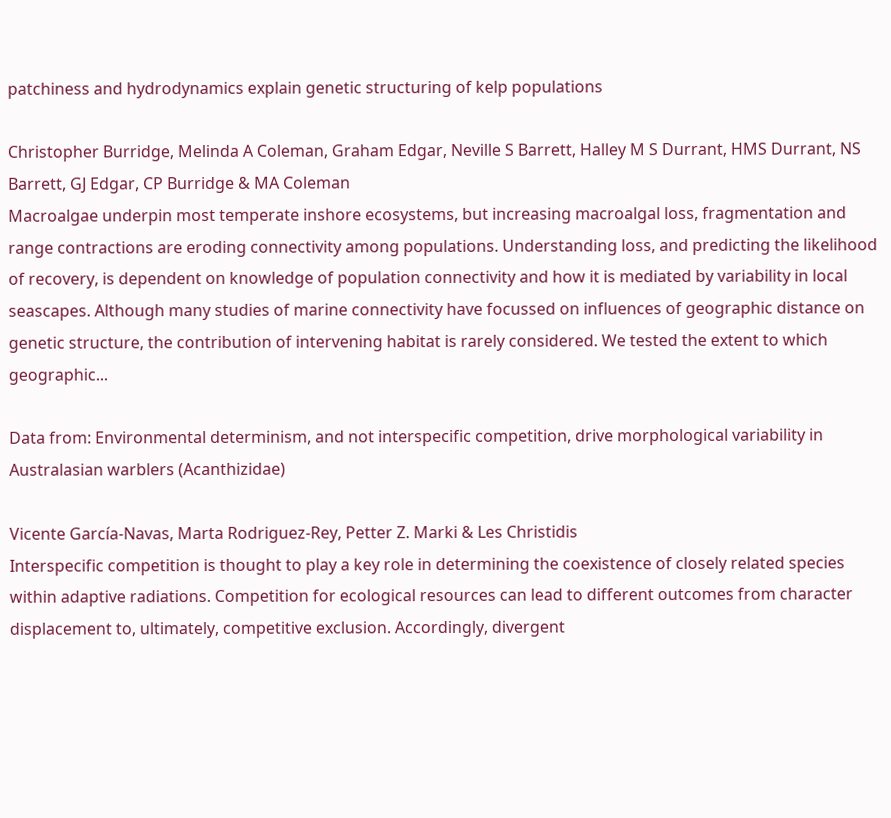patchiness and hydrodynamics explain genetic structuring of kelp populations

Christopher Burridge, Melinda A Coleman, Graham Edgar, Neville S Barrett, Halley M S Durrant, HMS Durrant, NS Barrett, GJ Edgar, CP Burridge & MA Coleman
Macroalgae underpin most temperate inshore ecosystems, but increasing macroalgal loss, fragmentation and range contractions are eroding connectivity among populations. Understanding loss, and predicting the likelihood of recovery, is dependent on knowledge of population connectivity and how it is mediated by variability in local seascapes. Although many studies of marine connectivity have focussed on influences of geographic distance on genetic structure, the contribution of intervening habitat is rarely considered. We tested the extent to which geographic...

Data from: Environmental determinism, and not interspecific competition, drive morphological variability in Australasian warblers (Acanthizidae)

Vicente García-Navas, Marta Rodriguez-Rey, Petter Z. Marki & Les Christidis
Interspecific competition is thought to play a key role in determining the coexistence of closely related species within adaptive radiations. Competition for ecological resources can lead to different outcomes from character displacement to, ultimately, competitive exclusion. Accordingly, divergent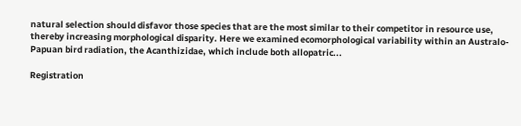natural selection should disfavor those species that are the most similar to their competitor in resource use, thereby increasing morphological disparity. Here we examined ecomorphological variability within an Australo-Papuan bird radiation, the Acanthizidae, which include both allopatric...

Registration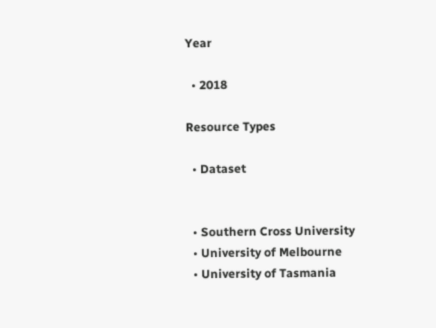Year

  • 2018

Resource Types

  • Dataset


  • Southern Cross University
  • University of Melbourne
  • University of Tasmania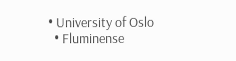• University of Oslo
  • Fluminense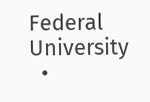Federal University
  •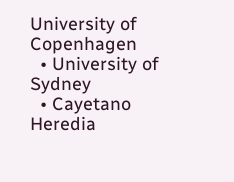University of Copenhagen
  • University of Sydney
  • Cayetano Heredia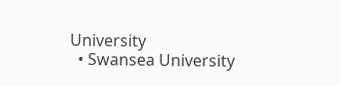University
  • Swansea University